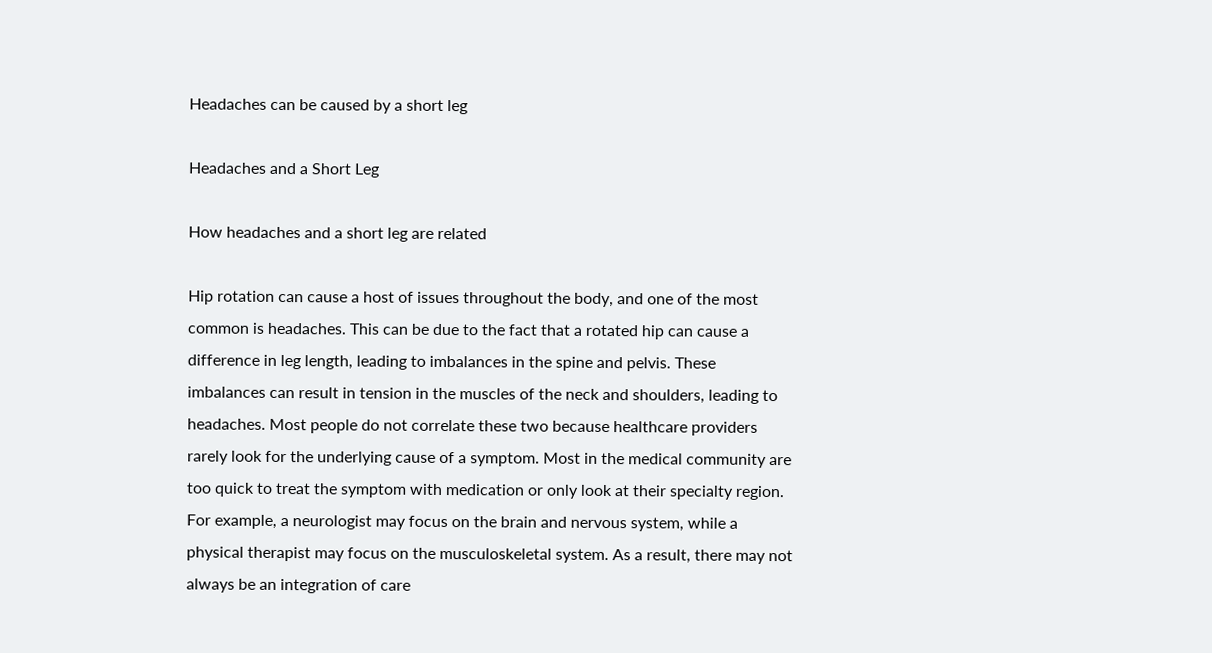Headaches can be caused by a short leg

Headaches and a Short Leg

How headaches and a short leg are related

Hip rotation can cause a host of issues throughout the body, and one of the most common is headaches. This can be due to the fact that a rotated hip can cause a difference in leg length, leading to imbalances in the spine and pelvis. These imbalances can result in tension in the muscles of the neck and shoulders, leading to headaches. Most people do not correlate these two because healthcare providers rarely look for the underlying cause of a symptom. Most in the medical community are too quick to treat the symptom with medication or only look at their specialty region. For example, a neurologist may focus on the brain and nervous system, while a physical therapist may focus on the musculoskeletal system. As a result, there may not always be an integration of care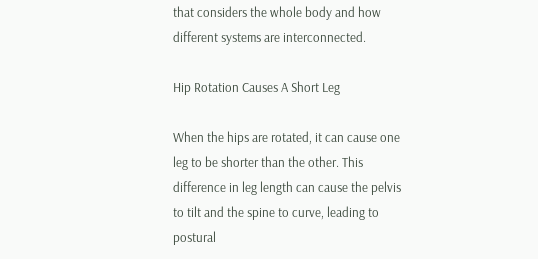that considers the whole body and how different systems are interconnected.

Hip Rotation Causes A Short Leg

When the hips are rotated, it can cause one leg to be shorter than the other. This difference in leg length can cause the pelvis to tilt and the spine to curve, leading to postural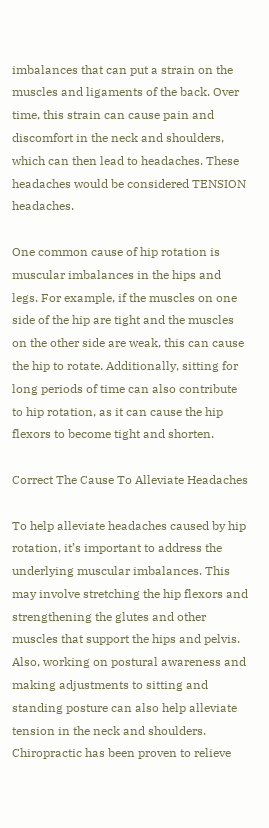imbalances that can put a strain on the muscles and ligaments of the back. Over time, this strain can cause pain and discomfort in the neck and shoulders, which can then lead to headaches. These headaches would be considered TENSION headaches.

One common cause of hip rotation is muscular imbalances in the hips and legs. For example, if the muscles on one side of the hip are tight and the muscles on the other side are weak, this can cause the hip to rotate. Additionally, sitting for long periods of time can also contribute to hip rotation, as it can cause the hip flexors to become tight and shorten.

Correct The Cause To Alleviate Headaches

To help alleviate headaches caused by hip rotation, it’s important to address the underlying muscular imbalances. This may involve stretching the hip flexors and strengthening the glutes and other muscles that support the hips and pelvis. Also, working on postural awareness and making adjustments to sitting and standing posture can also help alleviate tension in the neck and shoulders. Chiropractic has been proven to relieve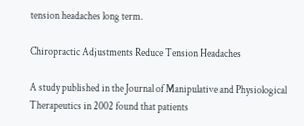tension headaches long term.

Chiropractic Adjustments Reduce Tension Headaches

A study published in the Journal of Manipulative and Physiological Therapeutics in 2002 found that patients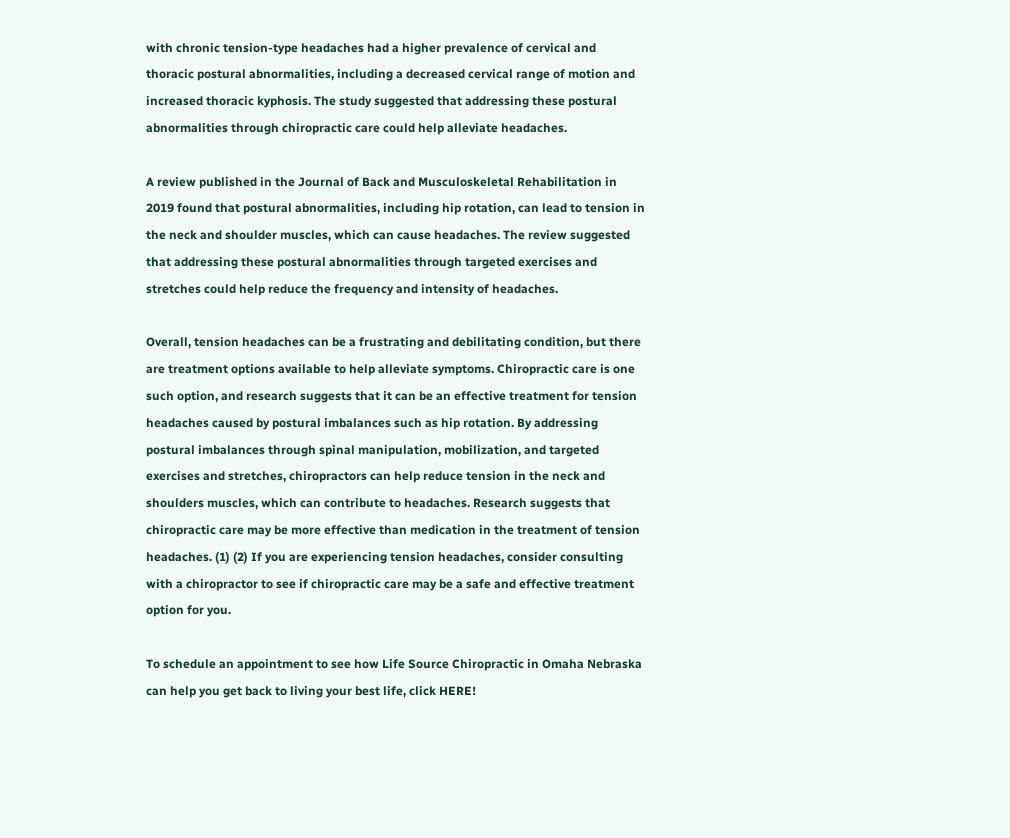with chronic tension-type headaches had a higher prevalence of cervical and thoracic postural abnormalities, including a decreased cervical range of motion and increased thoracic kyphosis. The study suggested that addressing these postural abnormalities through chiropractic care could help alleviate headaches.

A review published in the Journal of Back and Musculoskeletal Rehabilitation in 2019 found that postural abnormalities, including hip rotation, can lead to tension in the neck and shoulder muscles, which can cause headaches. The review suggested that addressing these postural abnormalities through targeted exercises and stretches could help reduce the frequency and intensity of headaches.

Overall, tension headaches can be a frustrating and debilitating condition, but there are treatment options available to help alleviate symptoms. Chiropractic care is one such option, and research suggests that it can be an effective treatment for tension headaches caused by postural imbalances such as hip rotation. By addressing postural imbalances through spinal manipulation, mobilization, and targeted exercises and stretches, chiropractors can help reduce tension in the neck and shoulders muscles, which can contribute to headaches. Research suggests that chiropractic care may be more effective than medication in the treatment of tension headaches. (1) (2) If you are experiencing tension headaches, consider consulting with a chiropractor to see if chiropractic care may be a safe and effective treatment option for you.

To schedule an appointment to see how Life Source Chiropractic in Omaha Nebraska can help you get back to living your best life, click HERE!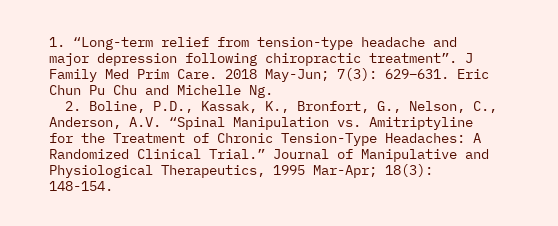1. “Long-term relief from tension-type headache and major depression following chiropractic treatment”. J Family Med Prim Care. 2018 May-Jun; 7(3): 629–631. Eric Chun Pu Chu and Michelle Ng.
  2. Boline, P.D., Kassak, K., Bronfort, G., Nelson, C., Anderson, A.V. “Spinal Manipulation vs. Amitriptyline for the Treatment of Chronic Tension-Type Headaches: A Randomized Clinical Trial.” Journal of Manipulative and Physiological Therapeutics, 1995 Mar-Apr; 18(3): 148-154.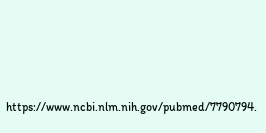https://www.ncbi.nlm.nih.gov/pubmed/7790794.